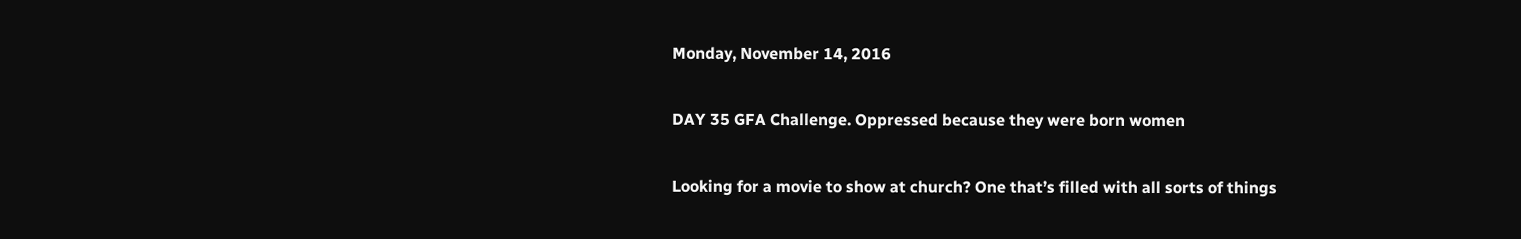Monday, November 14, 2016

DAY 35 GFA Challenge. Oppressed because they were born women

Looking for a movie to show at church? One that’s filled with all sorts of things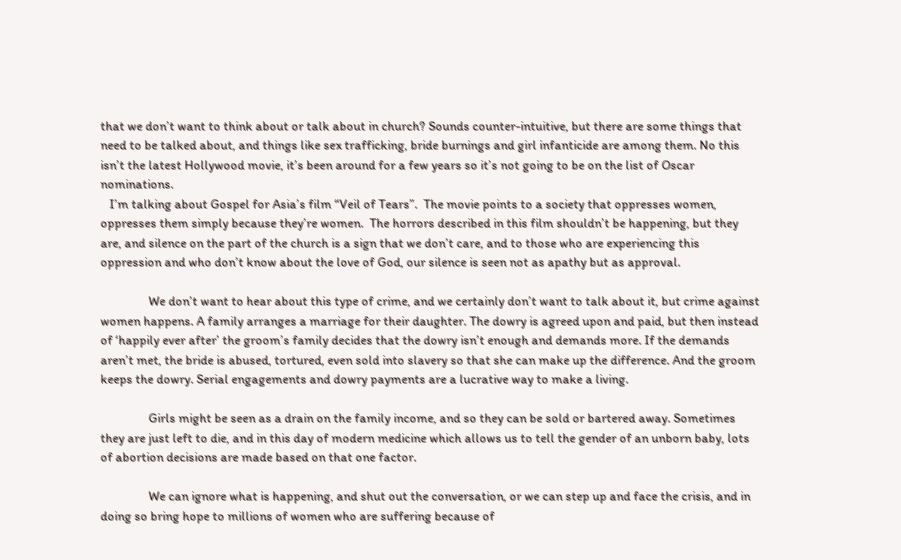that we don’t want to think about or talk about in church? Sounds counter-intuitive, but there are some things that need to be talked about, and things like sex trafficking, bride burnings and girl infanticide are among them. No this isn’t the latest Hollywood movie, it’s been around for a few years so it’s not going to be on the list of Oscar nominations.
   I’m talking about Gospel for Asia’s film “Veil of Tears”.  The movie points to a society that oppresses women, oppresses them simply because they’re women.  The horrors described in this film shouldn’t be happening, but they are, and silence on the part of the church is a sign that we don’t care, and to those who are experiencing this oppression and who don’t know about the love of God, our silence is seen not as apathy but as approval.

                We don’t want to hear about this type of crime, and we certainly don’t want to talk about it, but crime against women happens. A family arranges a marriage for their daughter. The dowry is agreed upon and paid, but then instead of ‘happily ever after’ the groom’s family decides that the dowry isn’t enough and demands more. If the demands aren’t met, the bride is abused, tortured, even sold into slavery so that she can make up the difference. And the groom keeps the dowry. Serial engagements and dowry payments are a lucrative way to make a living.

                Girls might be seen as a drain on the family income, and so they can be sold or bartered away. Sometimes they are just left to die, and in this day of modern medicine which allows us to tell the gender of an unborn baby, lots of abortion decisions are made based on that one factor.

                We can ignore what is happening, and shut out the conversation, or we can step up and face the crisis, and in doing so bring hope to millions of women who are suffering because of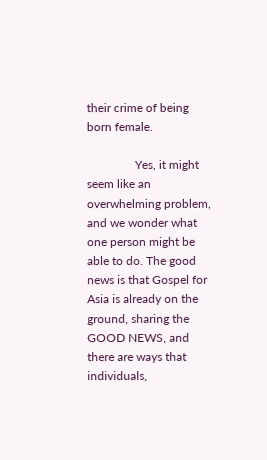their crime of being born female.

                Yes, it might seem like an overwhelming problem, and we wonder what one person might be able to do. The good news is that Gospel for Asia is already on the ground, sharing the GOOD NEWS, and there are ways that individuals,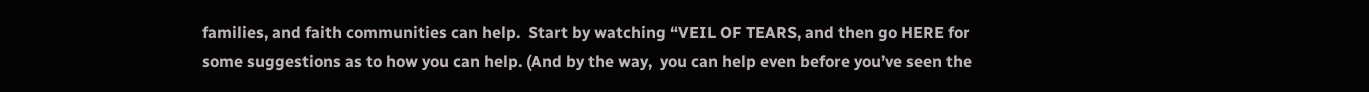families, and faith communities can help.  Start by watching “VEIL OF TEARS, and then go HERE for some suggestions as to how you can help. (And by the way,  you can help even before you’ve seen the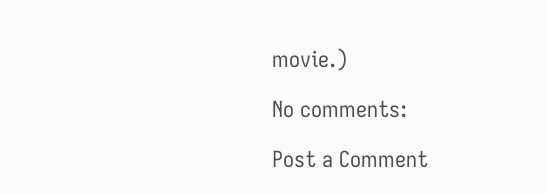movie.)

No comments:

Post a Comment